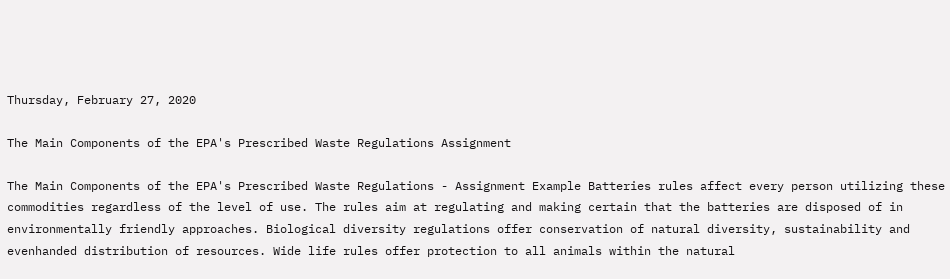Thursday, February 27, 2020

The Main Components of the EPA's Prescribed Waste Regulations Assignment

The Main Components of the EPA's Prescribed Waste Regulations - Assignment Example Batteries rules affect every person utilizing these commodities regardless of the level of use. The rules aim at regulating and making certain that the batteries are disposed of in environmentally friendly approaches. Biological diversity regulations offer conservation of natural diversity, sustainability and evenhanded distribution of resources. Wide life rules offer protection to all animals within the natural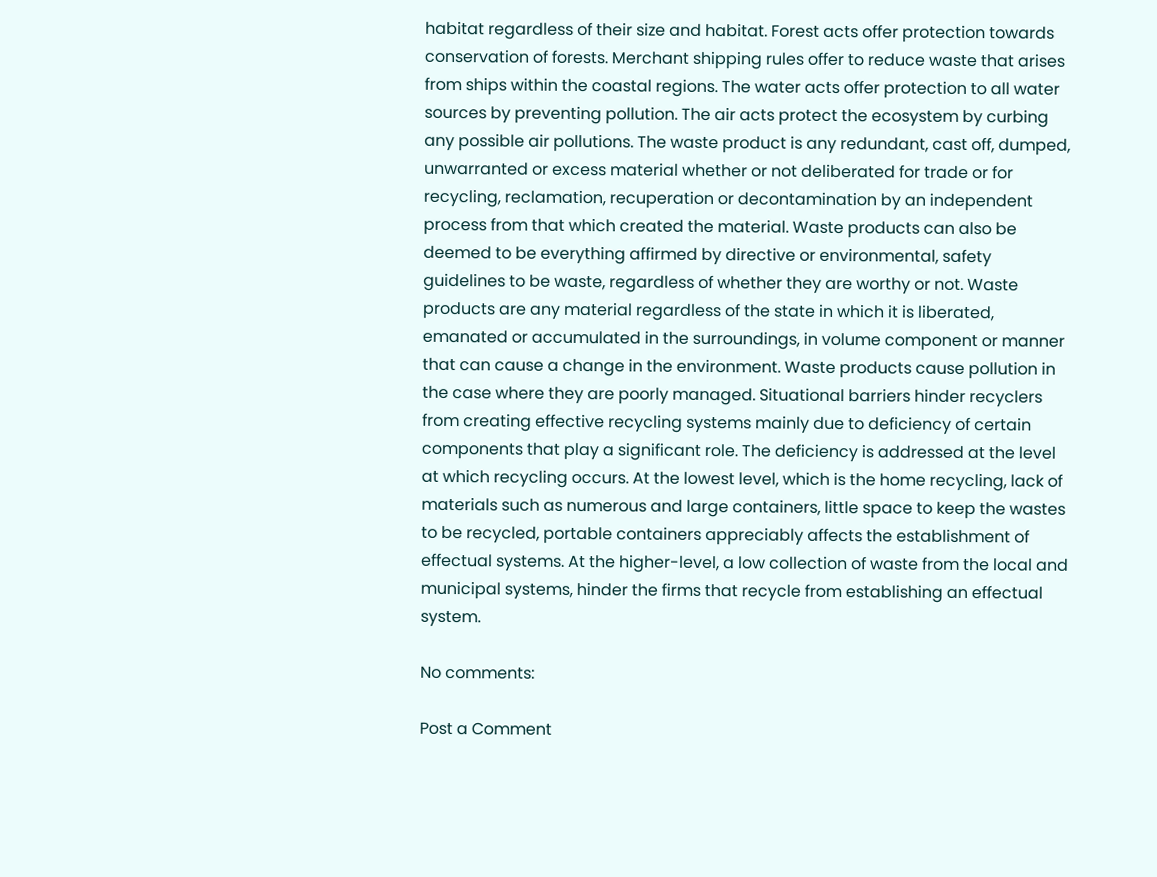habitat regardless of their size and habitat. Forest acts offer protection towards conservation of forests. Merchant shipping rules offer to reduce waste that arises from ships within the coastal regions. The water acts offer protection to all water sources by preventing pollution. The air acts protect the ecosystem by curbing any possible air pollutions. The waste product is any redundant, cast off, dumped, unwarranted or excess material whether or not deliberated for trade or for recycling, reclamation, recuperation or decontamination by an independent process from that which created the material. Waste products can also be deemed to be everything affirmed by directive or environmental, safety guidelines to be waste, regardless of whether they are worthy or not. Waste products are any material regardless of the state in which it is liberated, emanated or accumulated in the surroundings, in volume component or manner that can cause a change in the environment. Waste products cause pollution in the case where they are poorly managed. Situational barriers hinder recyclers from creating effective recycling systems mainly due to deficiency of certain components that play a significant role. The deficiency is addressed at the level at which recycling occurs. At the lowest level, which is the home recycling, lack of materials such as numerous and large containers, little space to keep the wastes to be recycled, portable containers appreciably affects the establishment of effectual systems. At the higher-level, a low collection of waste from the local and municipal systems, hinder the firms that recycle from establishing an effectual system.

No comments:

Post a Comment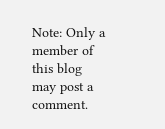Note: Only a member of this blog may post a comment.